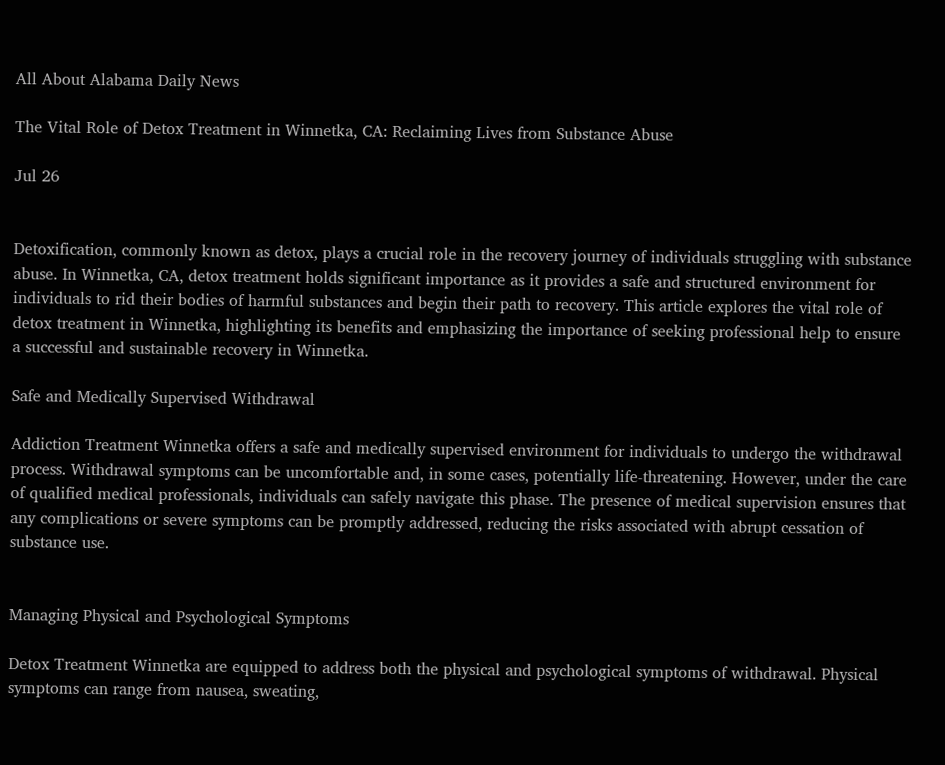All About Alabama Daily News

The Vital Role of Detox Treatment in Winnetka, CA: Reclaiming Lives from Substance Abuse

Jul 26


Detoxification, commonly known as detox, plays a crucial role in the recovery journey of individuals struggling with substance abuse. In Winnetka, CA, detox treatment holds significant importance as it provides a safe and structured environment for individuals to rid their bodies of harmful substances and begin their path to recovery. This article explores the vital role of detox treatment in Winnetka, highlighting its benefits and emphasizing the importance of seeking professional help to ensure a successful and sustainable recovery in Winnetka.

Safe and Medically Supervised Withdrawal

Addiction Treatment Winnetka offers a safe and medically supervised environment for individuals to undergo the withdrawal process. Withdrawal symptoms can be uncomfortable and, in some cases, potentially life-threatening. However, under the care of qualified medical professionals, individuals can safely navigate this phase. The presence of medical supervision ensures that any complications or severe symptoms can be promptly addressed, reducing the risks associated with abrupt cessation of substance use.


Managing Physical and Psychological Symptoms

Detox Treatment Winnetka are equipped to address both the physical and psychological symptoms of withdrawal. Physical symptoms can range from nausea, sweating,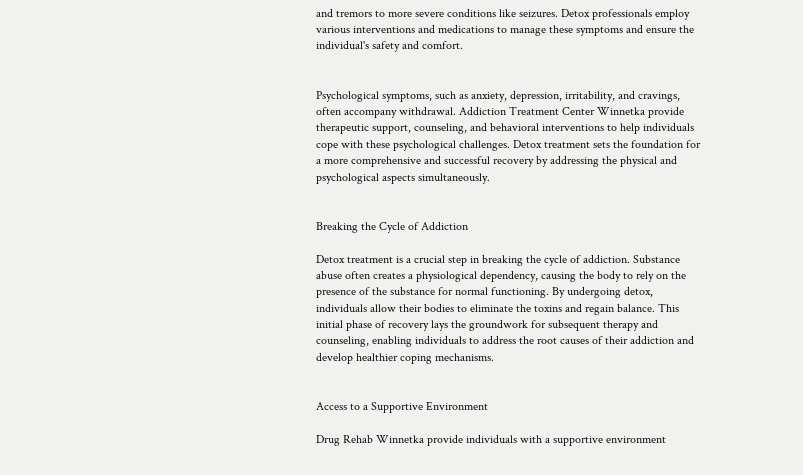and tremors to more severe conditions like seizures. Detox professionals employ various interventions and medications to manage these symptoms and ensure the individual's safety and comfort.


Psychological symptoms, such as anxiety, depression, irritability, and cravings, often accompany withdrawal. Addiction Treatment Center Winnetka provide therapeutic support, counseling, and behavioral interventions to help individuals cope with these psychological challenges. Detox treatment sets the foundation for a more comprehensive and successful recovery by addressing the physical and psychological aspects simultaneously.


Breaking the Cycle of Addiction

Detox treatment is a crucial step in breaking the cycle of addiction. Substance abuse often creates a physiological dependency, causing the body to rely on the presence of the substance for normal functioning. By undergoing detox, individuals allow their bodies to eliminate the toxins and regain balance. This initial phase of recovery lays the groundwork for subsequent therapy and counseling, enabling individuals to address the root causes of their addiction and develop healthier coping mechanisms.


Access to a Supportive Environment

Drug Rehab Winnetka provide individuals with a supportive environment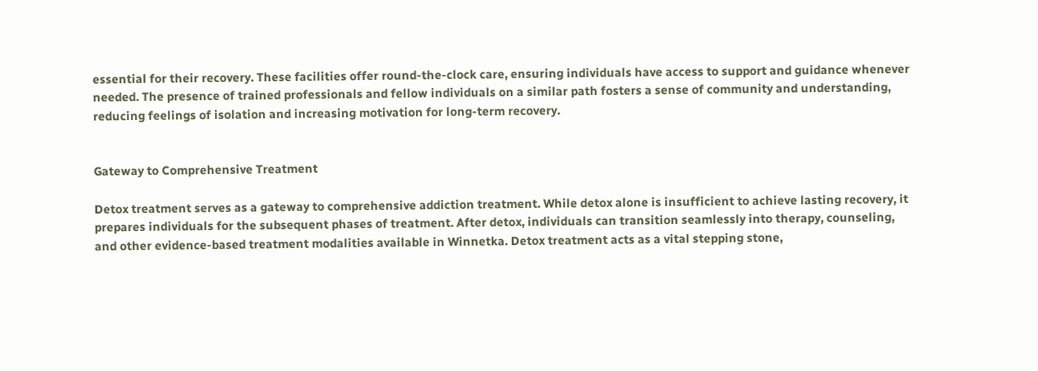essential for their recovery. These facilities offer round-the-clock care, ensuring individuals have access to support and guidance whenever needed. The presence of trained professionals and fellow individuals on a similar path fosters a sense of community and understanding, reducing feelings of isolation and increasing motivation for long-term recovery.


Gateway to Comprehensive Treatment

Detox treatment serves as a gateway to comprehensive addiction treatment. While detox alone is insufficient to achieve lasting recovery, it prepares individuals for the subsequent phases of treatment. After detox, individuals can transition seamlessly into therapy, counseling, and other evidence-based treatment modalities available in Winnetka. Detox treatment acts as a vital stepping stone,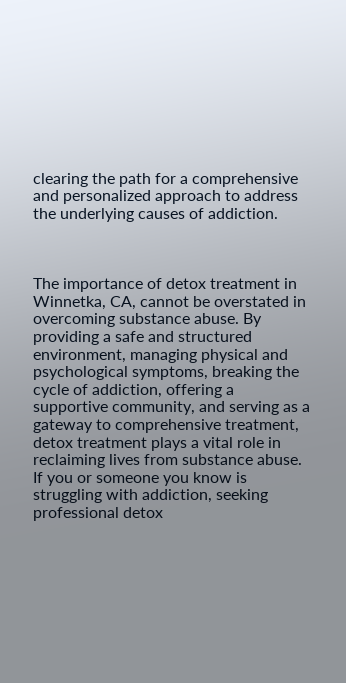clearing the path for a comprehensive and personalized approach to address the underlying causes of addiction.



The importance of detox treatment in Winnetka, CA, cannot be overstated in overcoming substance abuse. By providing a safe and structured environment, managing physical and psychological symptoms, breaking the cycle of addiction, offering a supportive community, and serving as a gateway to comprehensive treatment, detox treatment plays a vital role in reclaiming lives from substance abuse. If you or someone you know is struggling with addiction, seeking professional detox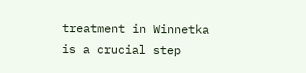treatment in Winnetka is a crucial step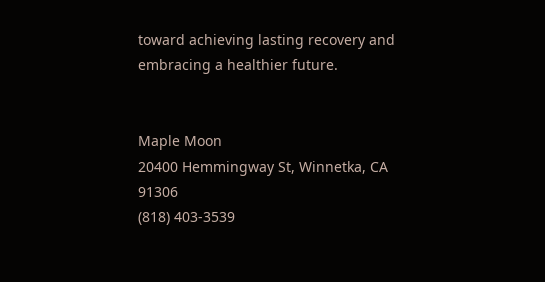toward achieving lasting recovery and embracing a healthier future.


Maple Moon
20400 Hemmingway St, Winnetka, CA 91306
(818) 403-3539